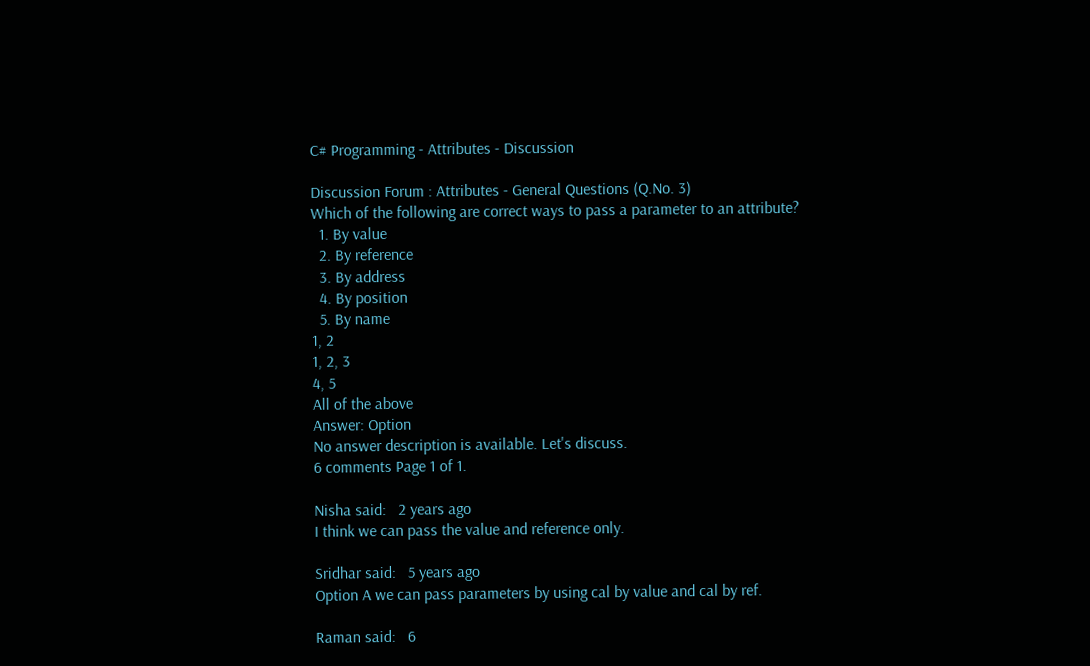C# Programming - Attributes - Discussion

Discussion Forum : Attributes - General Questions (Q.No. 3)
Which of the following are correct ways to pass a parameter to an attribute?
  1. By value
  2. By reference
  3. By address
  4. By position
  5. By name
1, 2
1, 2, 3
4, 5
All of the above
Answer: Option
No answer description is available. Let's discuss.
6 comments Page 1 of 1.

Nisha said:   2 years ago
I think we can pass the value and reference only.

Sridhar said:   5 years ago
Option A we can pass parameters by using cal by value and cal by ref.

Raman said:   6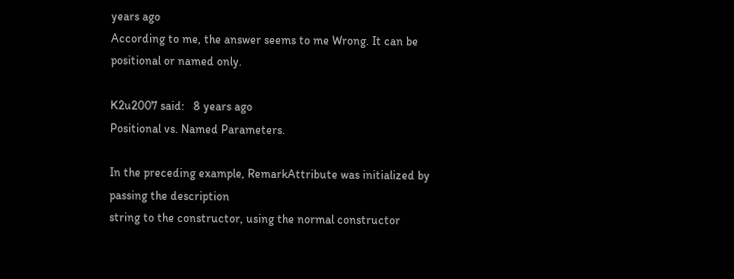years ago
According to me, the answer seems to me Wrong. It can be positional or named only.

K2u2007 said:   8 years ago
Positional vs. Named Parameters.

In the preceding example, RemarkAttribute was initialized by passing the description
string to the constructor, using the normal constructor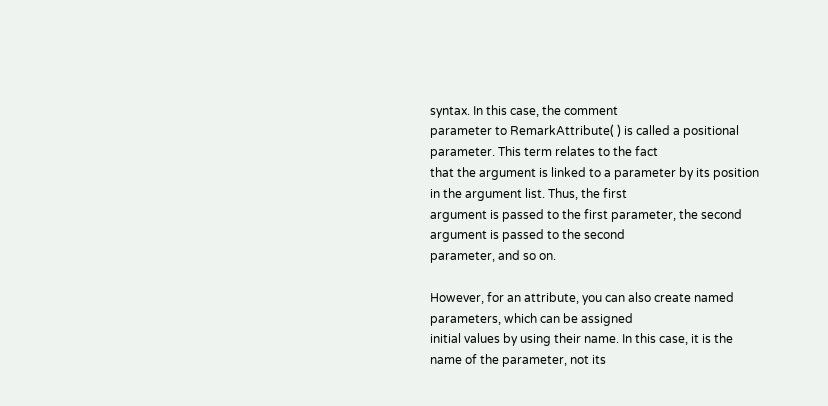syntax. In this case, the comment
parameter to RemarkAttribute( ) is called a positional parameter. This term relates to the fact
that the argument is linked to a parameter by its position in the argument list. Thus, the first
argument is passed to the first parameter, the second argument is passed to the second
parameter, and so on.

However, for an attribute, you can also create named parameters, which can be assigned
initial values by using their name. In this case, it is the name of the parameter, not its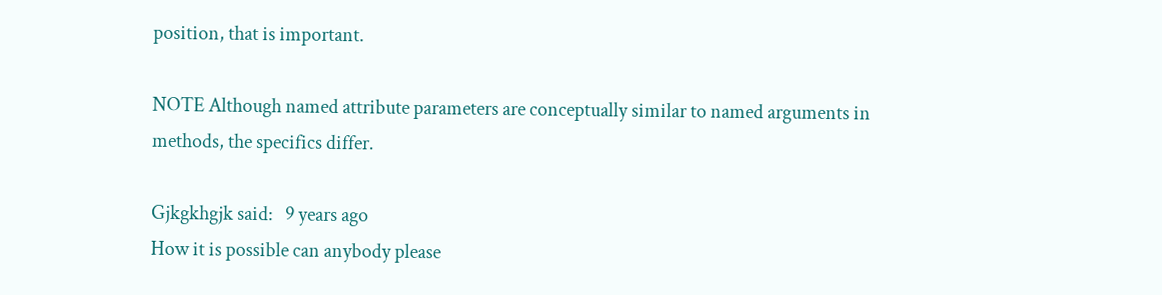position, that is important.

NOTE Although named attribute parameters are conceptually similar to named arguments in methods, the specifics differ.

Gjkgkhgjk said:   9 years ago
How it is possible can anybody please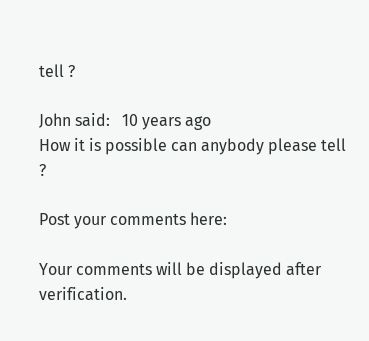tell ?

John said:   10 years ago
How it is possible can anybody please tell ?

Post your comments here:

Your comments will be displayed after verification.